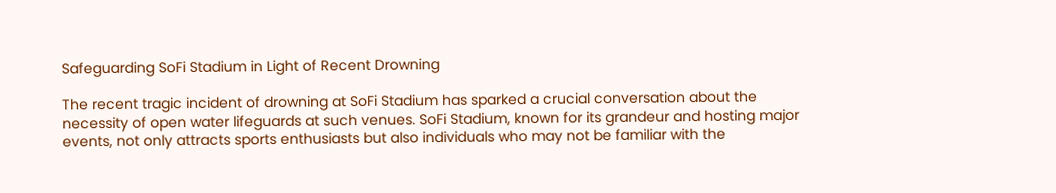Safeguarding SoFi Stadium in Light of Recent Drowning

The recent tragic incident of drowning at SoFi Stadium has sparked a crucial conversation about the necessity of open water lifeguards at such venues. SoFi Stadium, known for its grandeur and hosting major events, not only attracts sports enthusiasts but also individuals who may not be familiar with the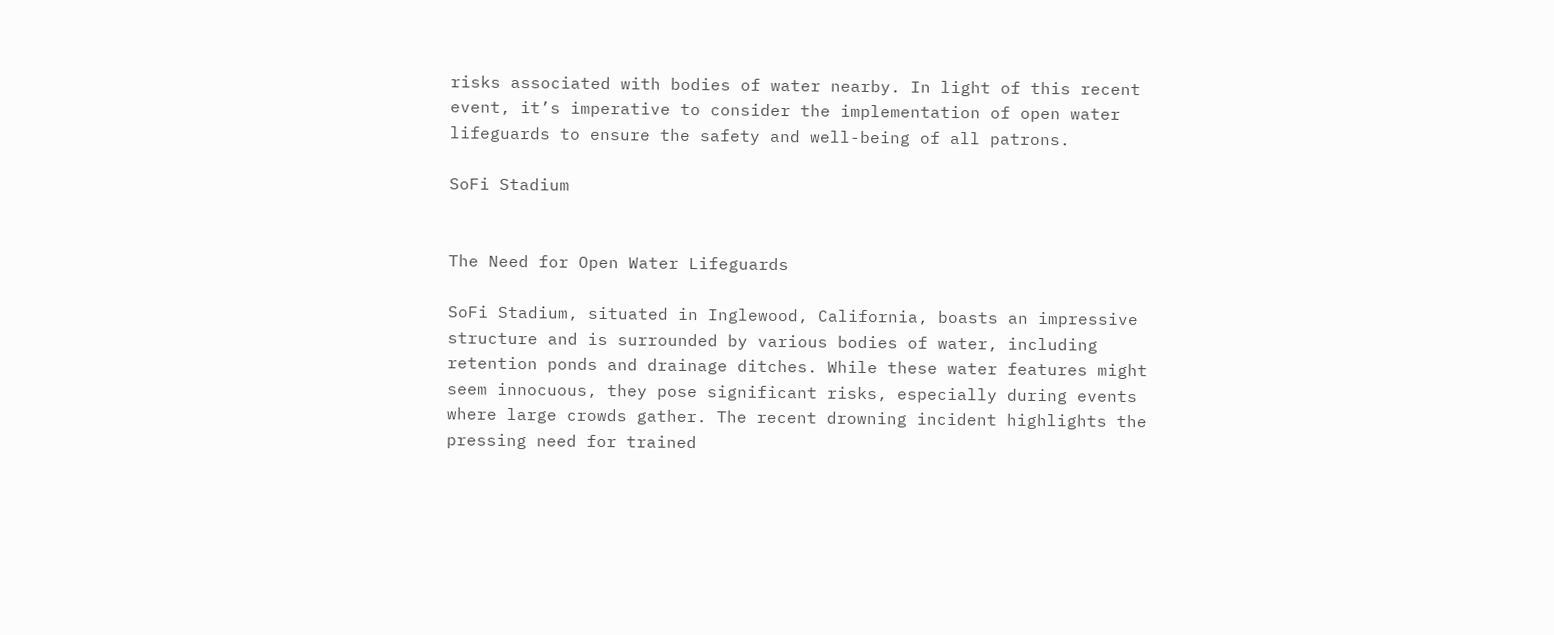risks associated with bodies of water nearby. In light of this recent event, it’s imperative to consider the implementation of open water lifeguards to ensure the safety and well-being of all patrons.

SoFi Stadium


The Need for Open Water Lifeguards

SoFi Stadium, situated in Inglewood, California, boasts an impressive structure and is surrounded by various bodies of water, including retention ponds and drainage ditches. While these water features might seem innocuous, they pose significant risks, especially during events where large crowds gather. The recent drowning incident highlights the pressing need for trained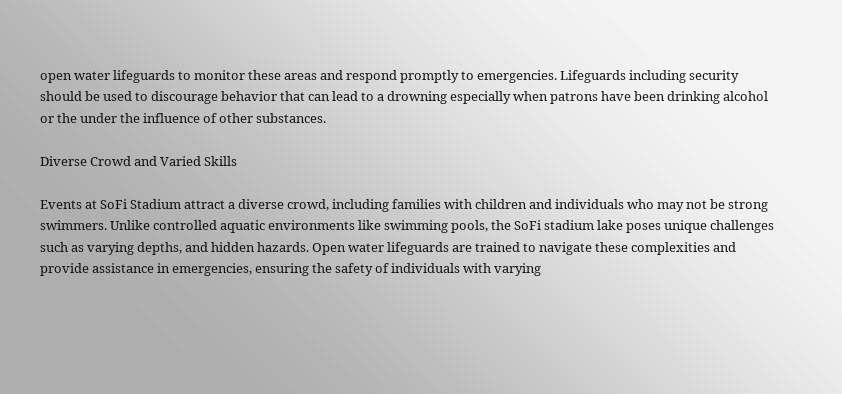open water lifeguards to monitor these areas and respond promptly to emergencies. Lifeguards including security should be used to discourage behavior that can lead to a drowning especially when patrons have been drinking alcohol or the under the influence of other substances.

Diverse Crowd and Varied Skills

Events at SoFi Stadium attract a diverse crowd, including families with children and individuals who may not be strong swimmers. Unlike controlled aquatic environments like swimming pools, the SoFi stadium lake poses unique challenges such as varying depths, and hidden hazards. Open water lifeguards are trained to navigate these complexities and provide assistance in emergencies, ensuring the safety of individuals with varying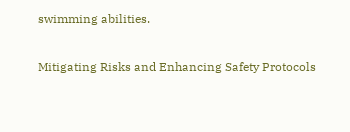swimming abilities.

Mitigating Risks and Enhancing Safety Protocols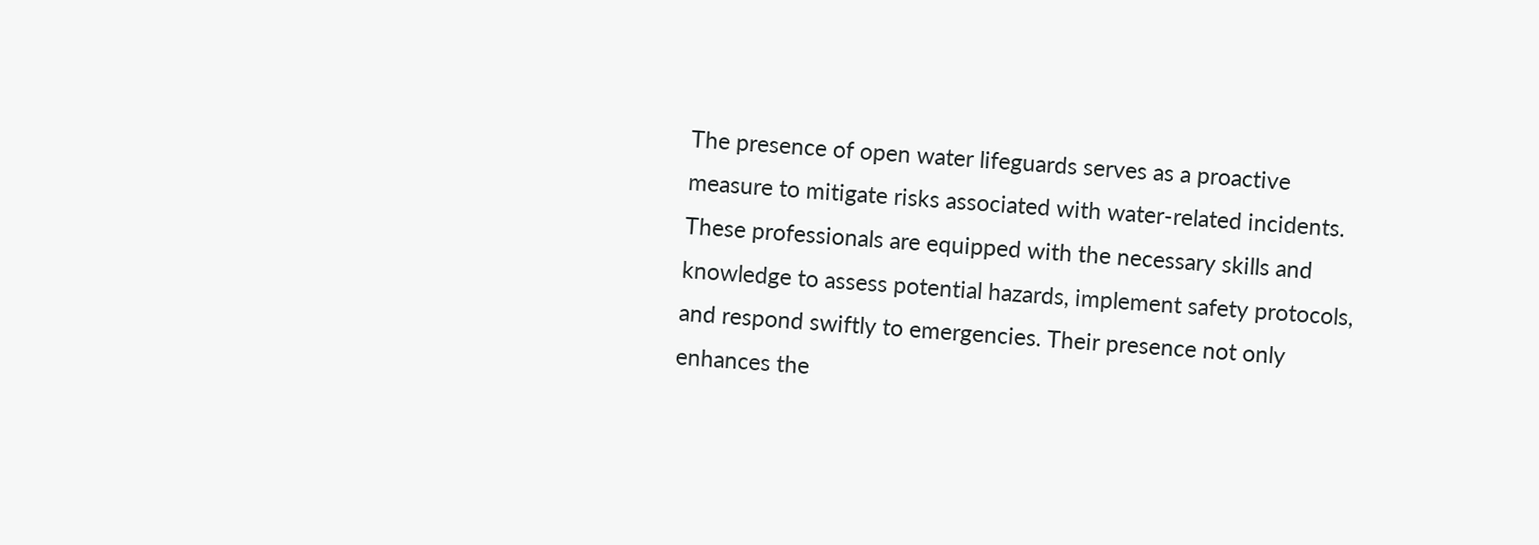The presence of open water lifeguards serves as a proactive measure to mitigate risks associated with water-related incidents. These professionals are equipped with the necessary skills and knowledge to assess potential hazards, implement safety protocols, and respond swiftly to emergencies. Their presence not only enhances the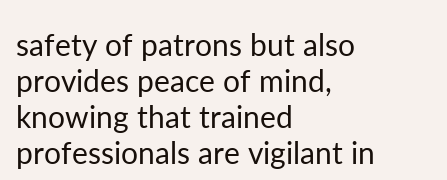safety of patrons but also provides peace of mind, knowing that trained professionals are vigilant in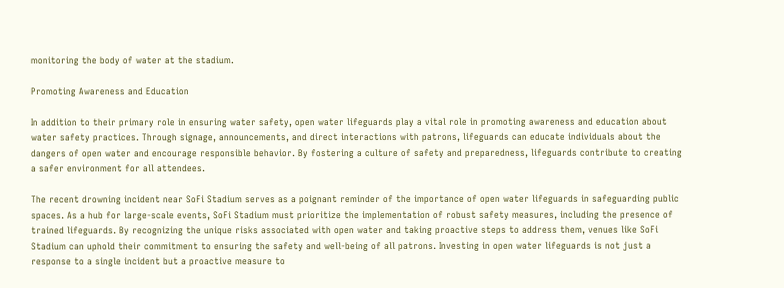monitoring the body of water at the stadium.

Promoting Awareness and Education

In addition to their primary role in ensuring water safety, open water lifeguards play a vital role in promoting awareness and education about water safety practices. Through signage, announcements, and direct interactions with patrons, lifeguards can educate individuals about the dangers of open water and encourage responsible behavior. By fostering a culture of safety and preparedness, lifeguards contribute to creating a safer environment for all attendees.

The recent drowning incident near SoFi Stadium serves as a poignant reminder of the importance of open water lifeguards in safeguarding public spaces. As a hub for large-scale events, SoFi Stadium must prioritize the implementation of robust safety measures, including the presence of trained lifeguards. By recognizing the unique risks associated with open water and taking proactive steps to address them, venues like SoFi Stadium can uphold their commitment to ensuring the safety and well-being of all patrons. Investing in open water lifeguards is not just a response to a single incident but a proactive measure to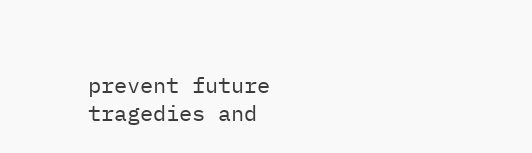prevent future tragedies and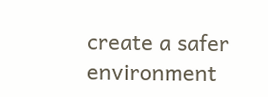create a safer environment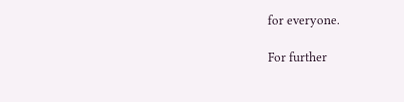for everyone.

For further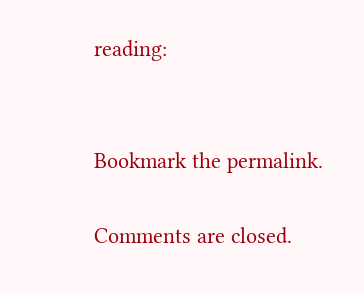reading:


Bookmark the permalink.

Comments are closed.